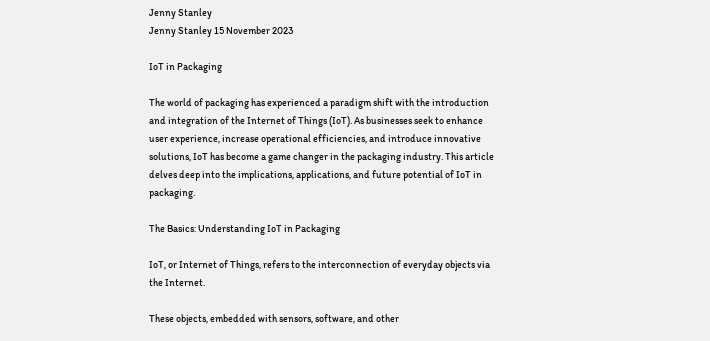Jenny Stanley
Jenny Stanley 15 November 2023

IoT in Packaging

The world of packaging has experienced a paradigm shift with the introduction and integration of the Internet of Things (IoT). As businesses seek to enhance user experience, increase operational efficiencies, and introduce innovative solutions, IoT has become a game changer in the packaging industry. This article delves deep into the implications, applications, and future potential of IoT in packaging.

The Basics: Understanding IoT in Packaging

IoT, or Internet of Things, refers to the interconnection of everyday objects via the Internet.

These objects, embedded with sensors, software, and other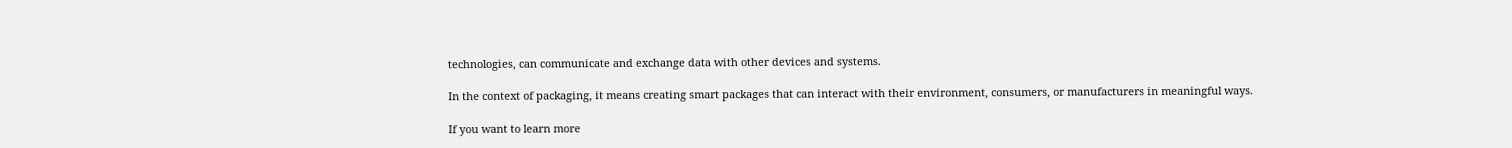technologies, can communicate and exchange data with other devices and systems.

In the context of packaging, it means creating smart packages that can interact with their environment, consumers, or manufacturers in meaningful ways.

If you want to learn more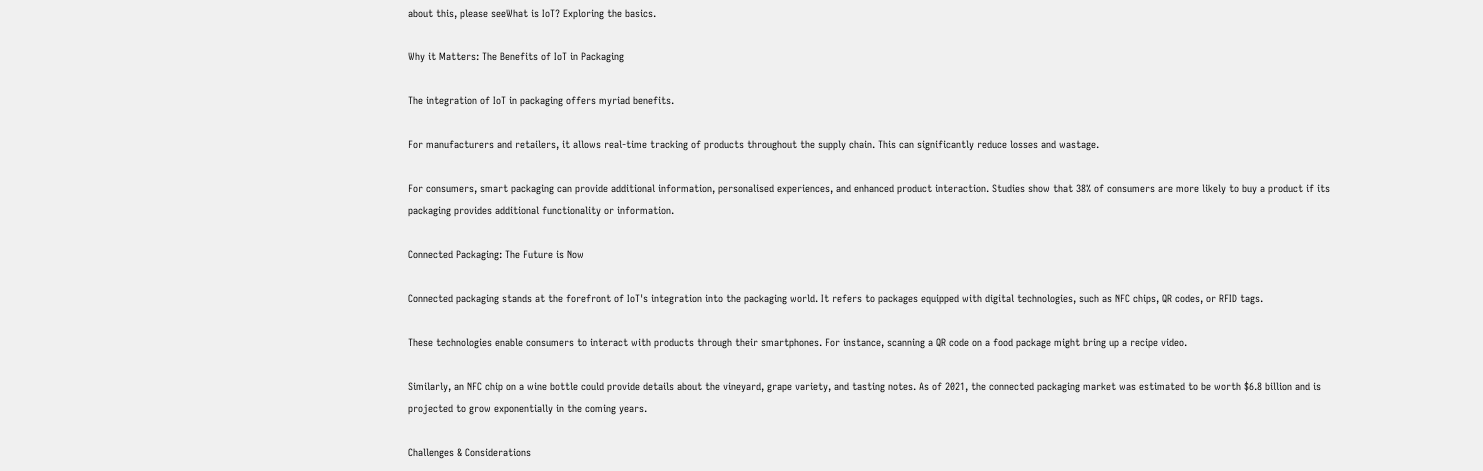about this, please seeWhat is IoT? Exploring the basics.

Why it Matters: The Benefits of IoT in Packaging

The integration of IoT in packaging offers myriad benefits.

For manufacturers and retailers, it allows real-time tracking of products throughout the supply chain. This can significantly reduce losses and wastage.

For consumers, smart packaging can provide additional information, personalised experiences, and enhanced product interaction. Studies show that 38% of consumers are more likely to buy a product if its packaging provides additional functionality or information.

Connected Packaging: The Future is Now

Connected packaging stands at the forefront of IoT's integration into the packaging world. It refers to packages equipped with digital technologies, such as NFC chips, QR codes, or RFID tags.

These technologies enable consumers to interact with products through their smartphones. For instance, scanning a QR code on a food package might bring up a recipe video.

Similarly, an NFC chip on a wine bottle could provide details about the vineyard, grape variety, and tasting notes. As of 2021, the connected packaging market was estimated to be worth $6.8 billion and is projected to grow exponentially in the coming years.

Challenges & Considerations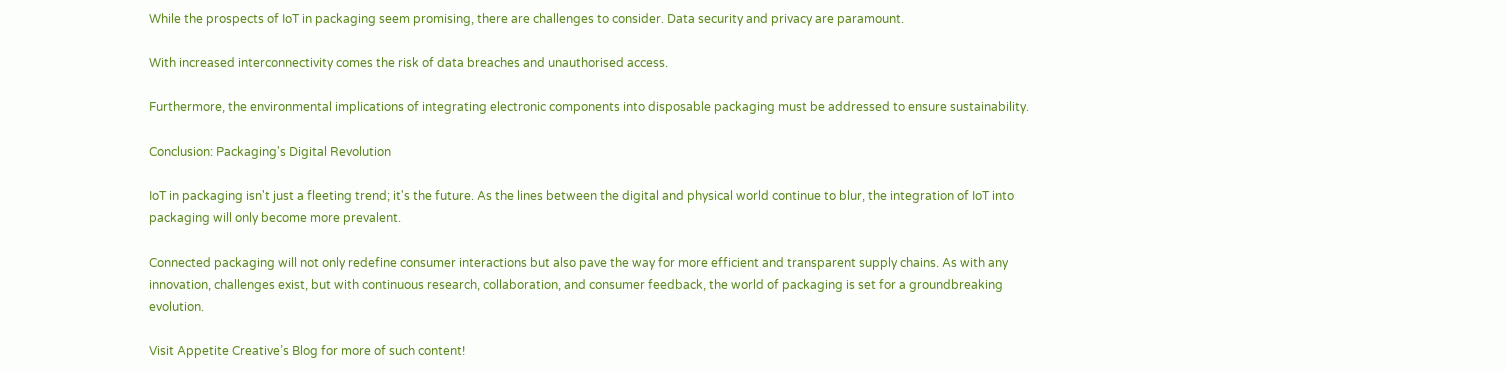While the prospects of IoT in packaging seem promising, there are challenges to consider. Data security and privacy are paramount.

With increased interconnectivity comes the risk of data breaches and unauthorised access.

Furthermore, the environmental implications of integrating electronic components into disposable packaging must be addressed to ensure sustainability.

Conclusion: Packaging's Digital Revolution

IoT in packaging isn't just a fleeting trend; it's the future. As the lines between the digital and physical world continue to blur, the integration of IoT into packaging will only become more prevalent.

Connected packaging will not only redefine consumer interactions but also pave the way for more efficient and transparent supply chains. As with any innovation, challenges exist, but with continuous research, collaboration, and consumer feedback, the world of packaging is set for a groundbreaking evolution.

Visit Appetite Creative’s Blog for more of such content!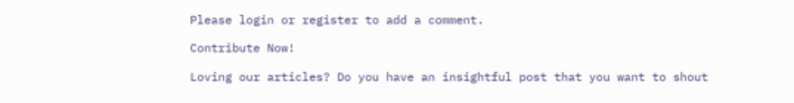Please login or register to add a comment.

Contribute Now!

Loving our articles? Do you have an insightful post that you want to shout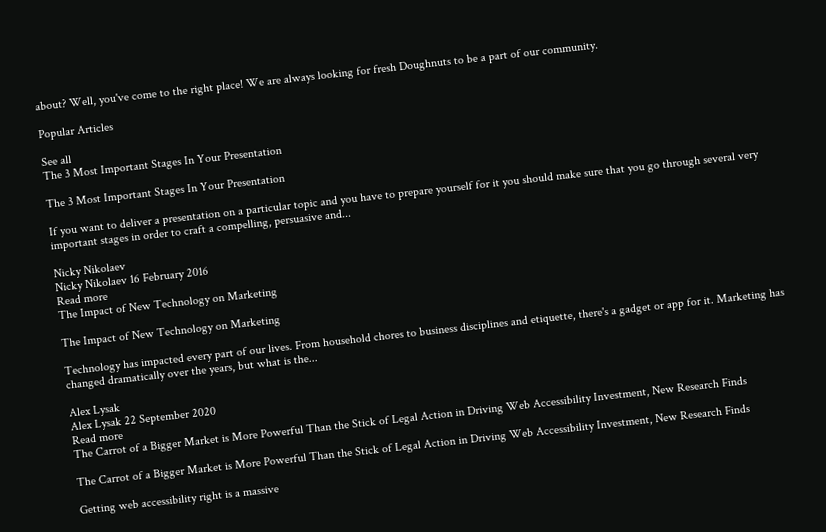about? Well, you've come to the right place! We are always looking for fresh Doughnuts to be a part of our community.

Popular Articles

See all
The 3 Most Important Stages In Your Presentation

The 3 Most Important Stages In Your Presentation

If you want to deliver a presentation on a particular topic and you have to prepare yourself for it you should make sure that you go through several very important stages in order to craft a compelling, persuasive and...

Nicky Nikolaev
Nicky Nikolaev 16 February 2016
Read more
The Impact of New Technology on Marketing

The Impact of New Technology on Marketing

Technology has impacted every part of our lives. From household chores to business disciplines and etiquette, there's a gadget or app for it. Marketing has changed dramatically over the years, but what is the...

Alex Lysak
Alex Lysak 22 September 2020
Read more
The Carrot of a Bigger Market is More Powerful Than the Stick of Legal Action in Driving Web Accessibility Investment, New Research Finds

The Carrot of a Bigger Market is More Powerful Than the Stick of Legal Action in Driving Web Accessibility Investment, New Research Finds

Getting web accessibility right is a massive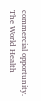commercial opportunity. The World Health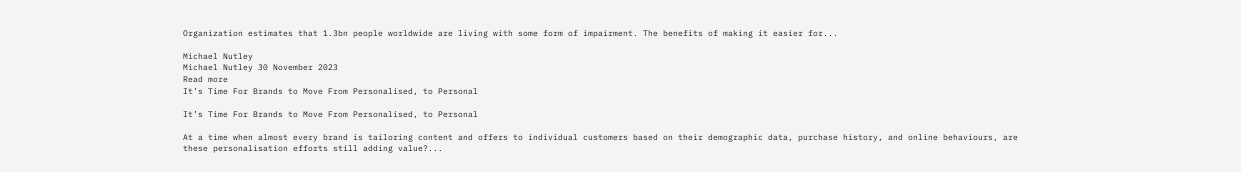Organization estimates that 1.3bn people worldwide are living with some form of impairment. The benefits of making it easier for...

Michael Nutley
Michael Nutley 30 November 2023
Read more
It’s Time For Brands to Move From Personalised, to Personal

It’s Time For Brands to Move From Personalised, to Personal

At a time when almost every brand is tailoring content and offers to individual customers based on their demographic data, purchase history, and online behaviours, are these personalisation efforts still adding value?...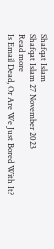Shafqat Islam
Shafqat Islam 27 November 2023
Read more
Is Email Dead, Or Are We Just Bored With It?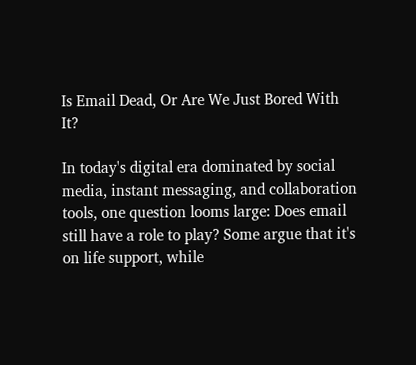Is Email Dead, Or Are We Just Bored With It?

In today's digital era dominated by social media, instant messaging, and collaboration tools, one question looms large: Does email still have a role to play? Some argue that it's on life support, while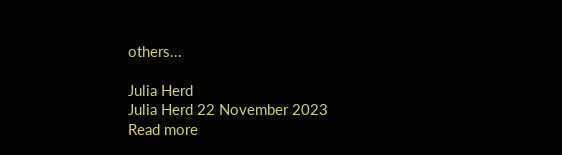others...

Julia Herd
Julia Herd 22 November 2023
Read more